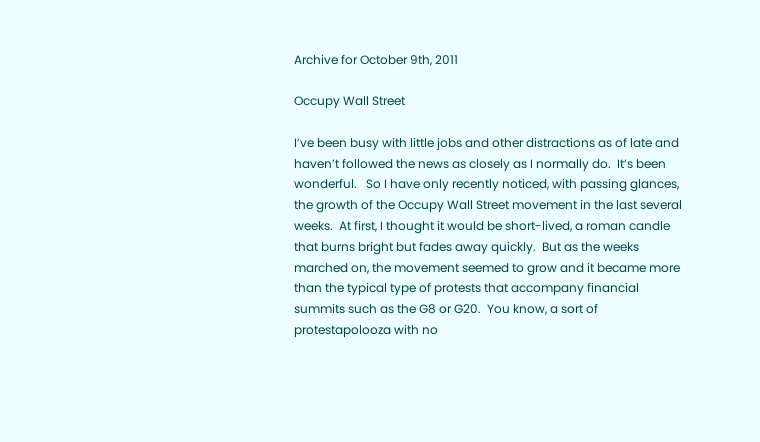Archive for October 9th, 2011

Occupy Wall Street

I’ve been busy with little jobs and other distractions as of late and haven’t followed the news as closely as I normally do.  It’s been wonderful.   So I have only recently noticed, with passing glances, the growth of the Occupy Wall Street movement in the last several weeks.  At first, I thought it would be short-lived, a roman candle that burns bright but fades away quickly.  But as the weeks marched on, the movement seemed to grow and it became more than the typical type of protests that accompany financial summits such as the G8 or G20.  You know, a sort of protestapolooza with no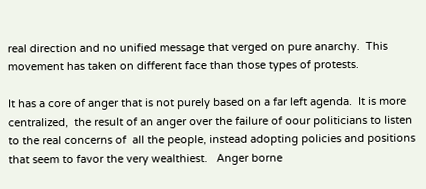real direction and no unified message that verged on pure anarchy.  This movement has taken on different face than those types of protests.

It has a core of anger that is not purely based on a far left agenda.  It is more centralized,  the result of an anger over the failure of oour politicians to listen to the real concerns of  all the people, instead adopting policies and positions that seem to favor the very wealthiest.   Anger borne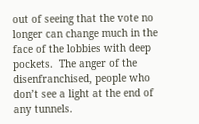out of seeing that the vote no longer can change much in the face of the lobbies with deep pockets.  The anger of the disenfranchised, people who don’t see a light at the end of any tunnels.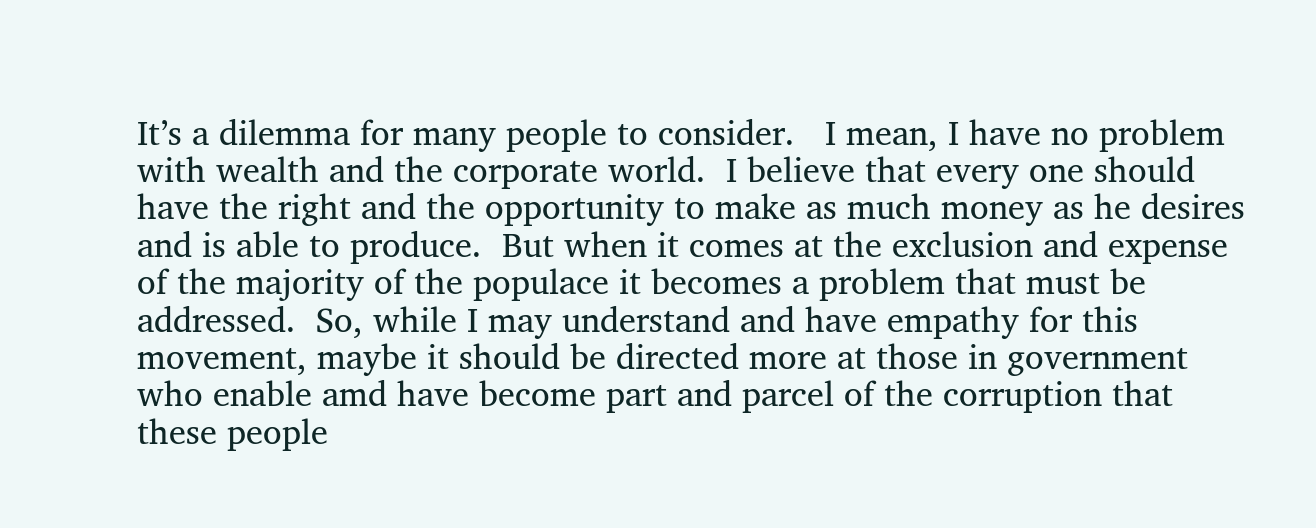It’s a dilemma for many people to consider.   I mean, I have no problem with wealth and the corporate world.  I believe that every one should have the right and the opportunity to make as much money as he desires and is able to produce.  But when it comes at the exclusion and expense of the majority of the populace it becomes a problem that must be addressed.  So, while I may understand and have empathy for this movement, maybe it should be directed more at those in government who enable amd have become part and parcel of the corruption that these people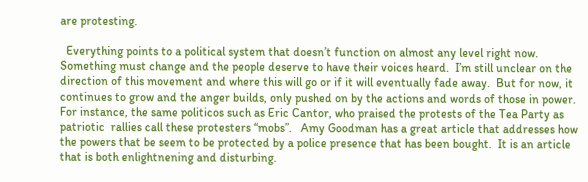are protesting.

  Everything points to a political system that doesn’t function on almost any level right now.  Something must change and the people deserve to have their voices heard.  I’m still unclear on the direction of this movement and where this will go or if it will eventually fade away.  But for now, it continues to grow and the anger builds, only pushed on by the actions and words of those in power.  For instance, the same politicos such as Eric Cantor, who praised the protests of the Tea Party as patriotic  rallies call these protesters “mobs”.   Amy Goodman has a great article that addresses how the powers that be seem to be protected by a police presence that has been bought.  It is an article that is both enlightnening and disturbing.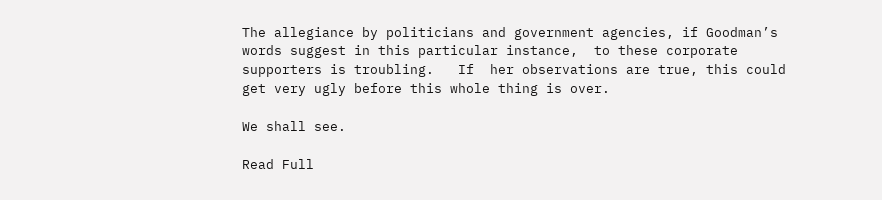The allegiance by politicians and government agencies, if Goodman’s words suggest in this particular instance,  to these corporate supporters is troubling.   If  her observations are true, this could get very ugly before this whole thing is over.

We shall see.

Read Full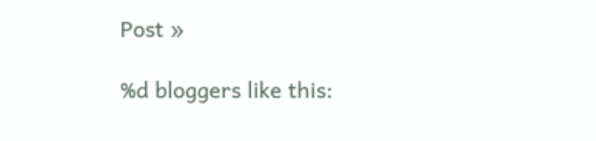Post »

%d bloggers like this: